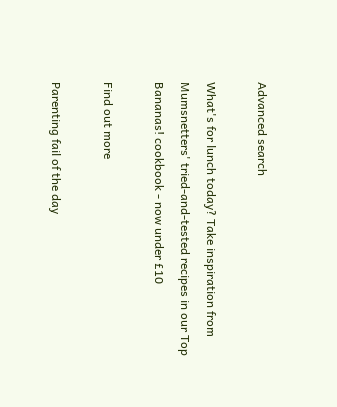Advanced search

What's for lunch today? Take inspiration from Mumsnetters' tried-and-tested recipes in our Top Bananas! cookbook - now under £10

Find out more

Parenting fail of the day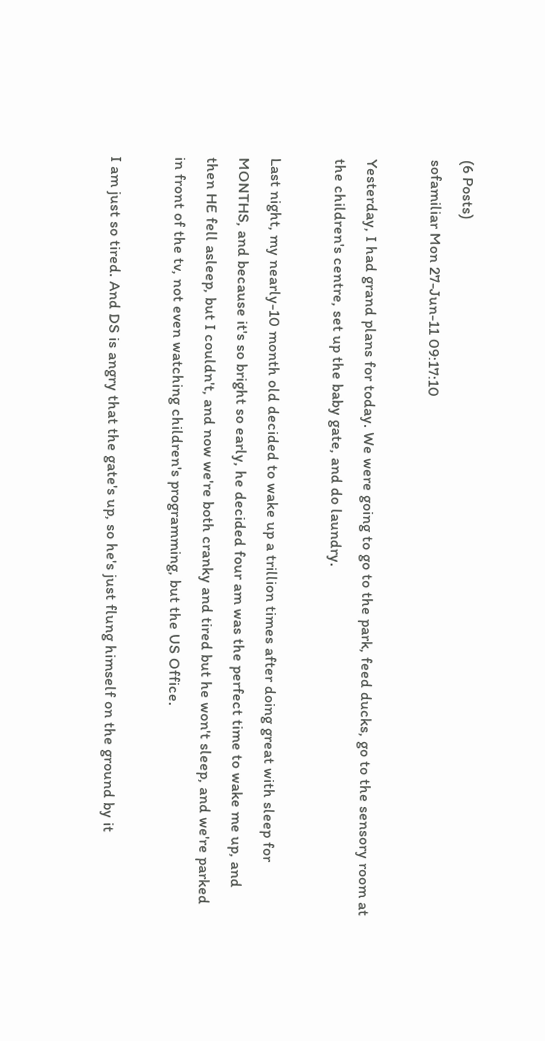(6 Posts)
sofamiliar Mon 27-Jun-11 09:17:10

Yesterday, I had grand plans for today. We were going to go to the park, feed ducks, go to the sensory room at the children's centre, set up the baby gate, and do laundry.

Last night, my nearly-10 month old decided to wake up a trillion times after doing great with sleep for MONTHS, and because it's so bright so early, he decided four am was the perfect time to wake me up, and then HE fell asleep, but I couldn't, and now we're both cranky and tired but he won't sleep, and we're parked in front of the tv, not even watching children's programming, but the US Office.

I am just so tired. And DS is angry that the gate's up, so he's just flung himself on the ground by it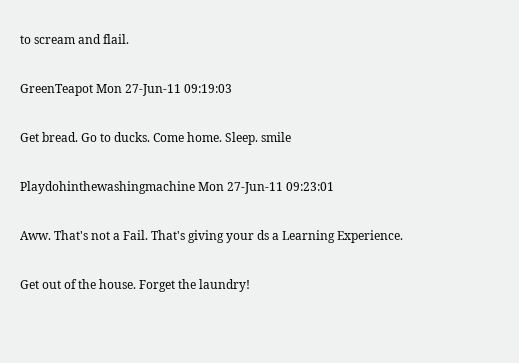to scream and flail.

GreenTeapot Mon 27-Jun-11 09:19:03

Get bread. Go to ducks. Come home. Sleep. smile

Playdohinthewashingmachine Mon 27-Jun-11 09:23:01

Aww. That's not a Fail. That's giving your ds a Learning Experience.

Get out of the house. Forget the laundry!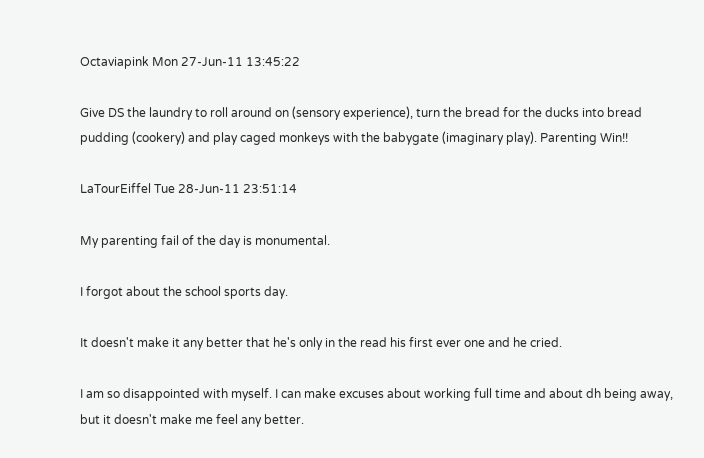Octaviapink Mon 27-Jun-11 13:45:22

Give DS the laundry to roll around on (sensory experience), turn the bread for the ducks into bread pudding (cookery) and play caged monkeys with the babygate (imaginary play). Parenting Win!!

LaTourEiffel Tue 28-Jun-11 23:51:14

My parenting fail of the day is monumental.

I forgot about the school sports day.

It doesn't make it any better that he's only in the read his first ever one and he cried.

I am so disappointed with myself. I can make excuses about working full time and about dh being away, but it doesn't make me feel any better.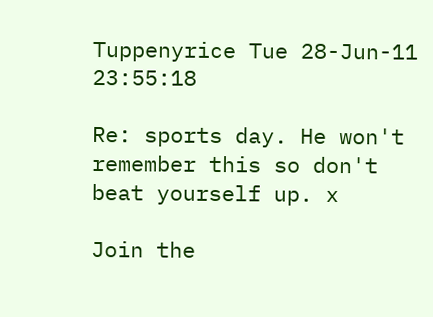Tuppenyrice Tue 28-Jun-11 23:55:18

Re: sports day. He won't remember this so don't beat yourself up. x

Join the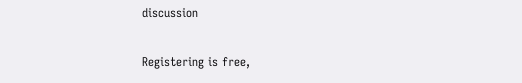discussion

Registering is free,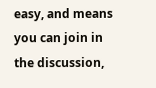easy, and means you can join in the discussion,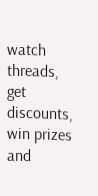watch threads, get discounts, win prizes and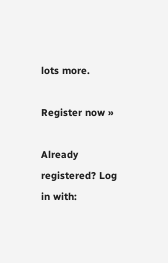lots more.

Register now »

Already registered? Log in with: